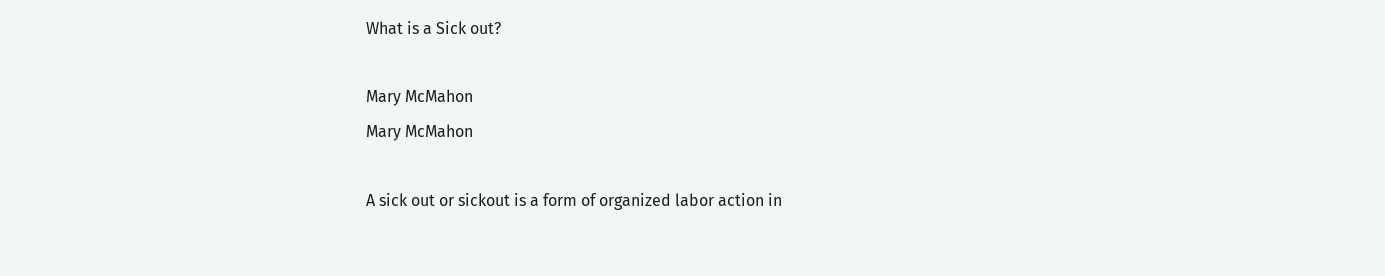What is a Sick out?

Mary McMahon
Mary McMahon

A sick out or sickout is a form of organized labor action in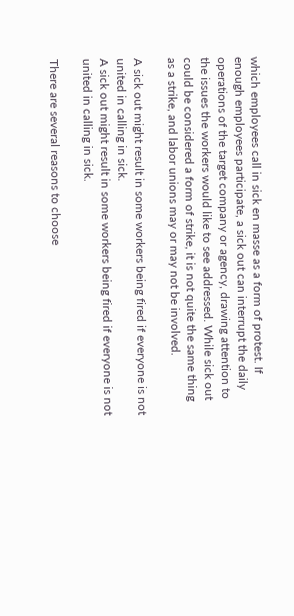which employees call in sick en masse as a form of protest. If enough employees participate, a sick out can interrupt the daily operations of the target company or agency, drawing attention to the issues the workers would like to see addressed. While sick out could be considered a form of strike, it is not quite the same thing as a strike, and labor unions may or may not be involved.

A sick out might result in some workers being fired if everyone is not united in calling in sick.
A sick out might result in some workers being fired if everyone is not united in calling in sick.

There are several reasons to choose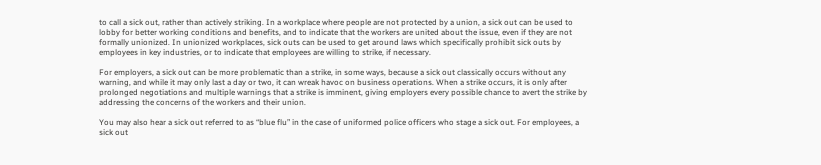to call a sick out, rather than actively striking. In a workplace where people are not protected by a union, a sick out can be used to lobby for better working conditions and benefits, and to indicate that the workers are united about the issue, even if they are not formally unionized. In unionized workplaces, sick outs can be used to get around laws which specifically prohibit sick outs by employees in key industries, or to indicate that employees are willing to strike, if necessary.

For employers, a sick out can be more problematic than a strike, in some ways, because a sick out classically occurs without any warning, and while it may only last a day or two, it can wreak havoc on business operations. When a strike occurs, it is only after prolonged negotiations and multiple warnings that a strike is imminent, giving employers every possible chance to avert the strike by addressing the concerns of the workers and their union.

You may also hear a sick out referred to as “blue flu” in the case of uniformed police officers who stage a sick out. For employees, a sick out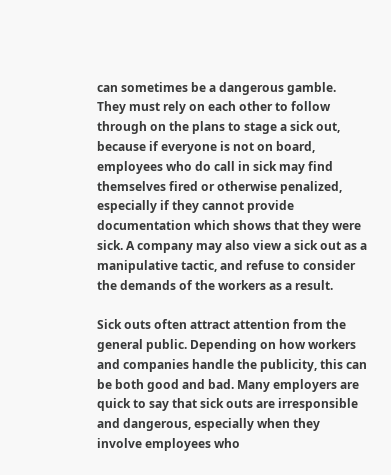can sometimes be a dangerous gamble. They must rely on each other to follow through on the plans to stage a sick out, because if everyone is not on board, employees who do call in sick may find themselves fired or otherwise penalized, especially if they cannot provide documentation which shows that they were sick. A company may also view a sick out as a manipulative tactic, and refuse to consider the demands of the workers as a result.

Sick outs often attract attention from the general public. Depending on how workers and companies handle the publicity, this can be both good and bad. Many employers are quick to say that sick outs are irresponsible and dangerous, especially when they involve employees who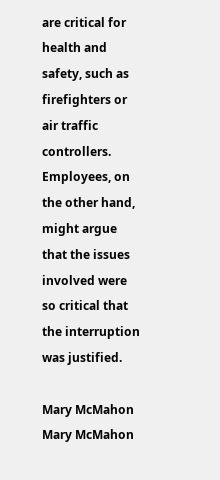are critical for health and safety, such as firefighters or air traffic controllers. Employees, on the other hand, might argue that the issues involved were so critical that the interruption was justified.

Mary McMahon
Mary McMahon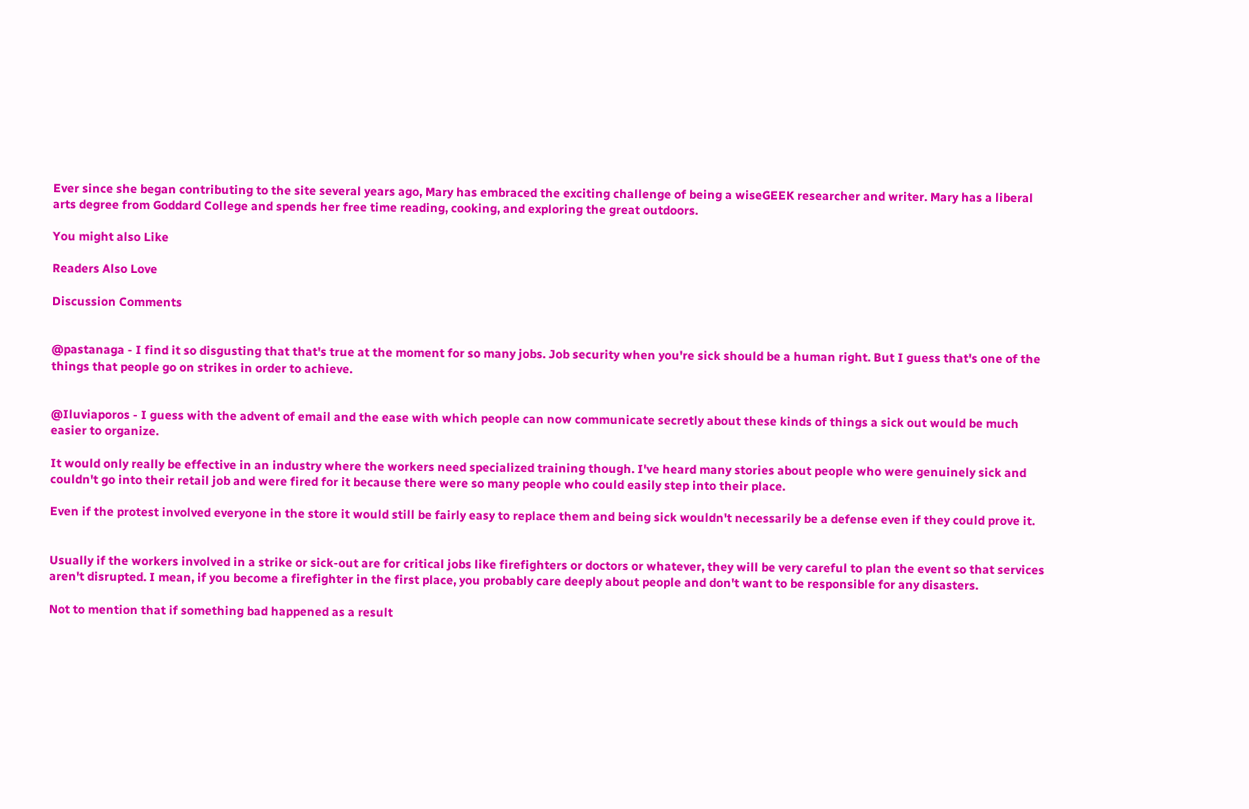Ever since she began contributing to the site several years ago, Mary has embraced the exciting challenge of being a wiseGEEK researcher and writer. Mary has a liberal arts degree from Goddard College and spends her free time reading, cooking, and exploring the great outdoors.

You might also Like

Readers Also Love

Discussion Comments


@pastanaga - I find it so disgusting that that's true at the moment for so many jobs. Job security when you're sick should be a human right. But I guess that's one of the things that people go on strikes in order to achieve.


@Iluviaporos - I guess with the advent of email and the ease with which people can now communicate secretly about these kinds of things a sick out would be much easier to organize.

It would only really be effective in an industry where the workers need specialized training though. I've heard many stories about people who were genuinely sick and couldn't go into their retail job and were fired for it because there were so many people who could easily step into their place.

Even if the protest involved everyone in the store it would still be fairly easy to replace them and being sick wouldn't necessarily be a defense even if they could prove it.


Usually if the workers involved in a strike or sick-out are for critical jobs like firefighters or doctors or whatever, they will be very careful to plan the event so that services aren't disrupted. I mean, if you become a firefighter in the first place, you probably care deeply about people and don't want to be responsible for any disasters.

Not to mention that if something bad happened as a result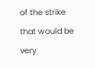of the strike that would be very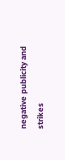negative publicity and strikes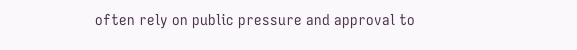often rely on public pressure and approval to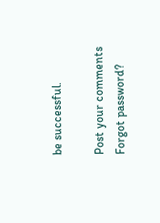be successful.

Post your comments
Forgot password?